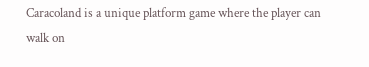Caracoland is a unique platform game where the player can walk on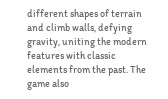different shapes of terrain and climb walls, defying gravity, uniting the modern features with classic elements from the past. The game also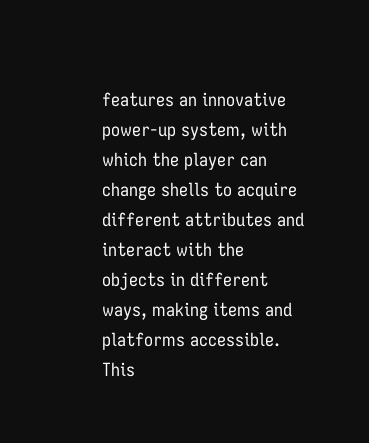features an innovative power-up system, with which the player can change shells to acquire different attributes and interact with the objects in different ways, making items and platforms accessible. This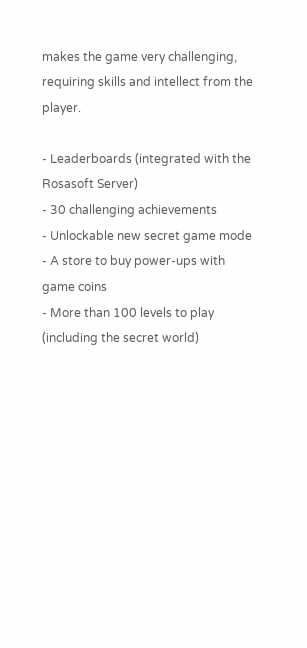makes the game very challenging, requiring skills and intellect from the player.

- Leaderboards (integrated with the Rosasoft Server)
- 30 challenging achievements
- Unlockable new secret game mode
- A store to buy power-ups with game coins
- More than 100 levels to play (including the secret world)